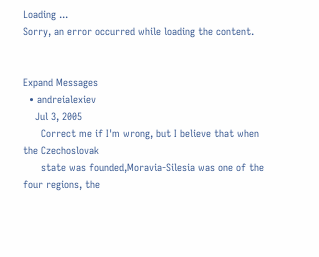Loading ...
Sorry, an error occurred while loading the content.


Expand Messages
  • andreialexiev
    Jul 3, 2005
      Correct me if I'm wrong, but I believe that when the Czechoslovak
      state was founded,Moravia-Silesia was one of the four regions, the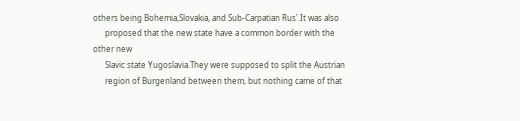others being Bohemia,Slovakia, and Sub-Carpatian Rus'.It was also
      proposed that the new state have a common border with the other new
      Slavic state Yugoslavia.They were supposed to split the Austrian
      region of Burgenland between them, but nothing came of that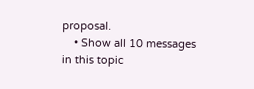proposal.
    • Show all 10 messages in this topic